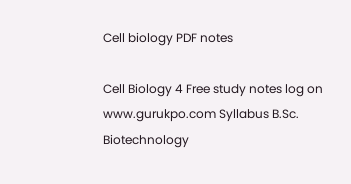Cell biology PDF notes

Cell Biology 4 Free study notes log on www.gurukpo.com Syllabus B.Sc. Biotechnology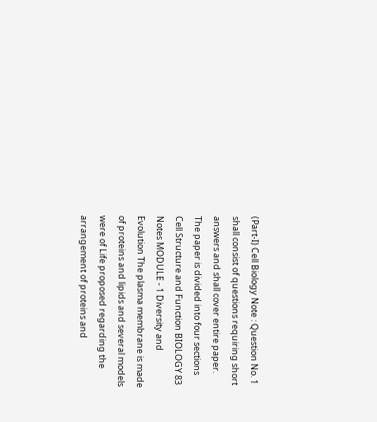(Part-I) Cell Biology Note : Question No. 1 shall consist of questions requiring short answers and shall cover entire paper. The paper is divided into four sections Cell Structure and Function BIOLOGY 83 Notes MODULE - 1 Diversity and Evolution The plasma membrane is made of proteins and lipids and several models were of Life proposed regarding the arrangement of proteins and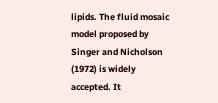lipids. The fluid mosaic model proposed by Singer and Nicholson (1972) is widely accepted. It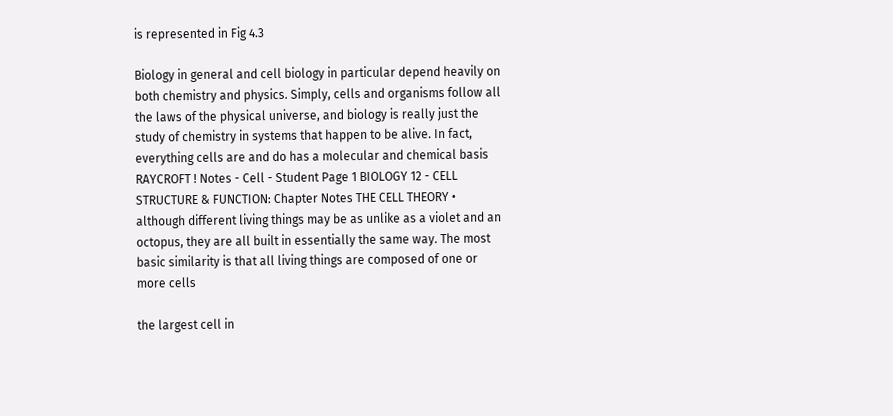is represented in Fig 4.3

Biology in general and cell biology in particular depend heavily on both chemistry and physics. Simply, cells and organisms follow all the laws of the physical universe, and biology is really just the study of chemistry in systems that happen to be alive. In fact, everything cells are and do has a molecular and chemical basis RAYCROFT ! Notes - Cell - Student Page 1 BIOLOGY 12 - CELL STRUCTURE & FUNCTION: Chapter Notes THE CELL THEORY • although different living things may be as unlike as a violet and an octopus, they are all built in essentially the same way. The most basic similarity is that all living things are composed of one or more cells

the largest cell in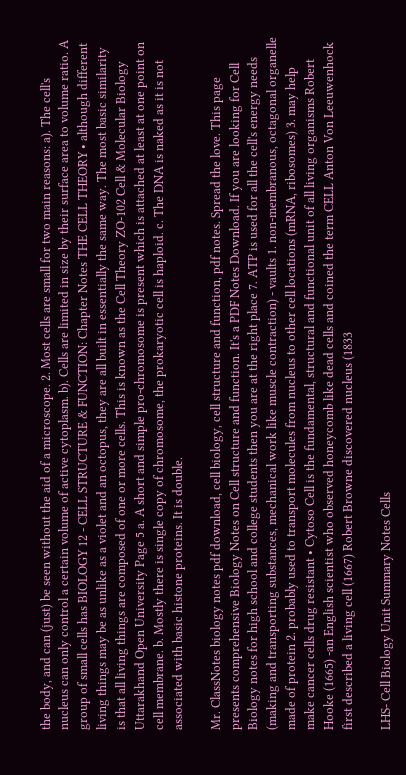the body, and can (just) be seen without the aid of a microscope. 2. Most cells are small for two main reasons: a). The cell's nucleus can only control a certain volume of active cytoplasm. b). Cells are limited in size by their surface area to volume ratio. A group of small cells has BIOLOGY 12 - CELL STRUCTURE & FUNCTION: Chapter Notes THE CELL THEORY • although different living things may be as unlike as a violet and an octopus, they are all built in essentially the same way. The most basic similarity is that all living things are composed of one or more cells. This is known as the Cell Theory ZO-102 Cell & Molecular Biology Uttarakhand Open University Page 5 a. A short and simple pro-chromosome is present which is attached at least at one point on cell membrane. b. Mostly there is single copy of chromosome, the prokaryotic cell is haploid. c. The DNA is naked as it is not associated with basic histone proteins. It is double.

Mr. ClassNotes biology notes pdf download, cell biology, cell structure and function, pdf notes. Spread the love. This page presents comprehensive Biology Notes on Cell structure and function. It's a PDF Notes Download. If you are looking for Cell Biology notes for high school and college students then you are at the right place 7. ATP is used for all the cell's energy needs (making and transporting substances, mechanical work like muscle contraction) - vaults 1. non-membranous, octagonal organelle made of protein 2. probably used to transport molecules from nucleus to other cell locations (mRNA, ribosomes) 3. may help make cancer cells drug resistant • Cytoso Cell is the fundamental, structural and functional unit of all living organisms Robert Hooke (1665) -an English scientist who observed honeycomb like dead cells and coined the term CELL Anton Von Leeuwenhock first described a living cell (1667) Robert Browne discovered nucleus (1833

LHS- Cell Biology Unit Summary Notes Cells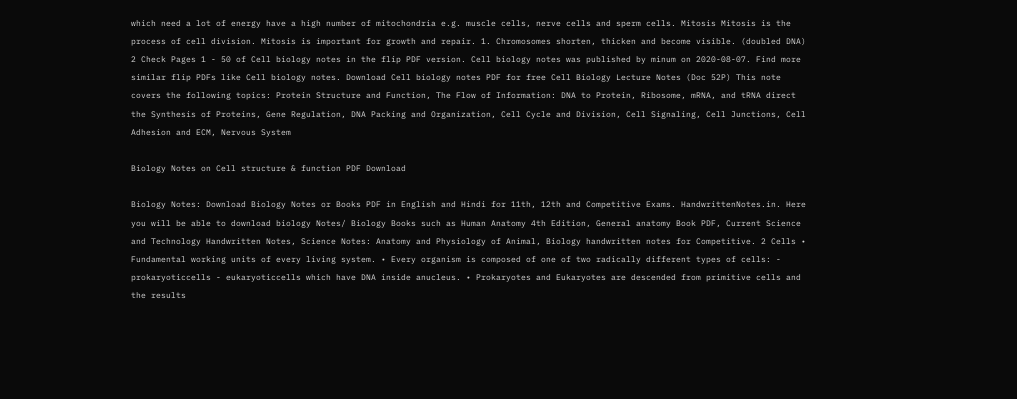which need a lot of energy have a high number of mitochondria e.g. muscle cells, nerve cells and sperm cells. Mitosis Mitosis is the process of cell division. Mitosis is important for growth and repair. 1. Chromosomes shorten, thicken and become visible. (doubled DNA) 2 Check Pages 1 - 50 of Cell biology notes in the flip PDF version. Cell biology notes was published by minum on 2020-08-07. Find more similar flip PDFs like Cell biology notes. Download Cell biology notes PDF for free Cell Biology Lecture Notes (Doc 52P) This note covers the following topics: Protein Structure and Function, The Flow of Information: DNA to Protein, Ribosome, mRNA, and tRNA direct the Synthesis of Proteins, Gene Regulation, DNA Packing and Organization, Cell Cycle and Division, Cell Signaling, Cell Junctions, Cell Adhesion and ECM, Nervous System

Biology Notes on Cell structure & function PDF Download

Biology Notes: Download Biology Notes or Books PDF in English and Hindi for 11th, 12th and Competitive Exams. HandwrittenNotes.in. Here you will be able to download biology Notes/ Biology Books such as Human Anatomy 4th Edition, General anatomy Book PDF, Current Science and Technology Handwritten Notes, Science Notes: Anatomy and Physiology of Animal, Biology handwritten notes for Competitive. 2 Cells • Fundamental working units of every living system. • Every organism is composed of one of two radically different types of cells: - prokaryoticcells - eukaryoticcells which have DNA inside anucleus. • Prokaryotes and Eukaryotes are descended from primitive cells and the results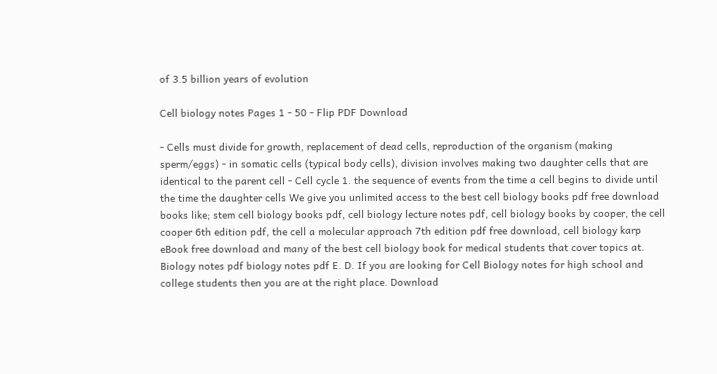of 3.5 billion years of evolution

Cell biology notes Pages 1 - 50 - Flip PDF Download

- Cells must divide for growth, replacement of dead cells, reproduction of the organism (making sperm/eggs) - in somatic cells (typical body cells), division involves making two daughter cells that are identical to the parent cell - Cell cycle 1. the sequence of events from the time a cell begins to divide until the time the daughter cells We give you unlimited access to the best cell biology books pdf free download books like; stem cell biology books pdf, cell biology lecture notes pdf, cell biology books by cooper, the cell cooper 6th edition pdf, the cell a molecular approach 7th edition pdf free download, cell biology karp eBook free download and many of the best cell biology book for medical students that cover topics at. Biology notes pdf biology notes pdf E. D. If you are looking for Cell Biology notes for high school and college students then you are at the right place. Download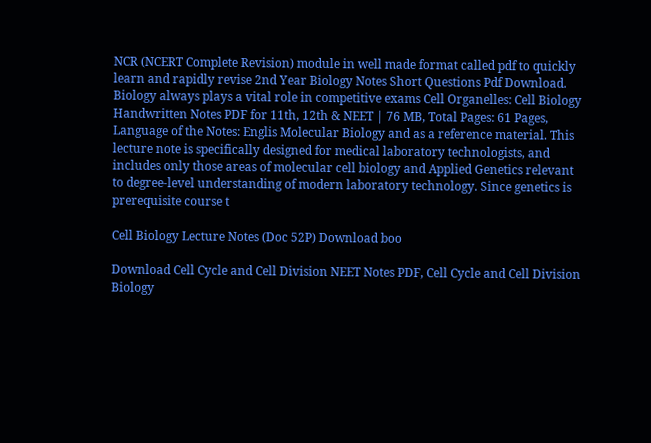NCR (NCERT Complete Revision) module in well made format called pdf to quickly learn and rapidly revise 2nd Year Biology Notes Short Questions Pdf Download. Biology always plays a vital role in competitive exams Cell Organelles: Cell Biology Handwritten Notes PDF for 11th, 12th & NEET | 76 MB, Total Pages: 61 Pages, Language of the Notes: Englis Molecular Biology and as a reference material. This lecture note is specifically designed for medical laboratory technologists, and includes only those areas of molecular cell biology and Applied Genetics relevant to degree-level understanding of modern laboratory technology. Since genetics is prerequisite course t

Cell Biology Lecture Notes (Doc 52P) Download boo

Download Cell Cycle and Cell Division NEET Notes PDF, Cell Cycle and Cell Division Biology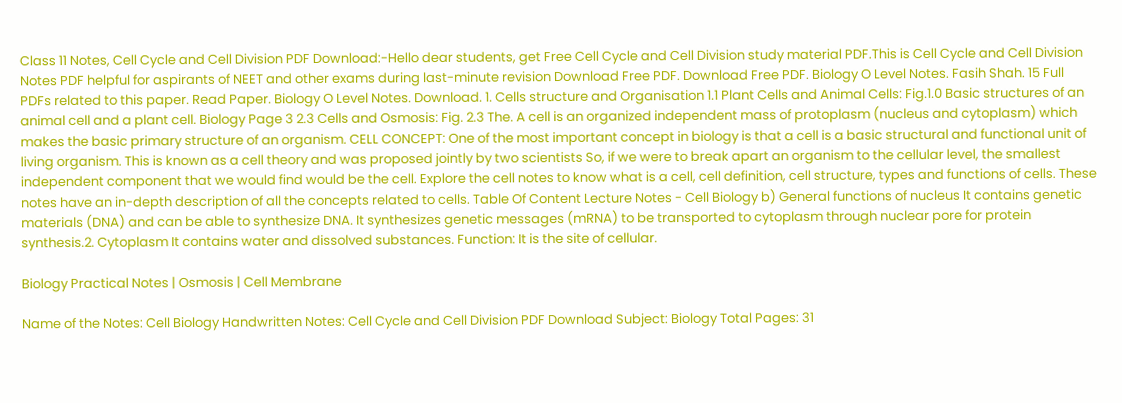Class 11 Notes, Cell Cycle and Cell Division PDF Download:-Hello dear students, get Free Cell Cycle and Cell Division study material PDF.This is Cell Cycle and Cell Division Notes PDF helpful for aspirants of NEET and other exams during last-minute revision Download Free PDF. Download Free PDF. Biology O Level Notes. Fasih Shah. 15 Full PDFs related to this paper. Read Paper. Biology O Level Notes. Download. 1. Cells structure and Organisation 1.1 Plant Cells and Animal Cells: Fig.1.0 Basic structures of an animal cell and a plant cell. Biology Page 3 2.3 Cells and Osmosis: Fig. 2.3 The. A cell is an organized independent mass of protoplasm (nucleus and cytoplasm) which makes the basic primary structure of an organism. CELL CONCEPT: One of the most important concept in biology is that a cell is a basic structural and functional unit of living organism. This is known as a cell theory and was proposed jointly by two scientists So, if we were to break apart an organism to the cellular level, the smallest independent component that we would find would be the cell. Explore the cell notes to know what is a cell, cell definition, cell structure, types and functions of cells. These notes have an in-depth description of all the concepts related to cells. Table Of Content Lecture Notes - Cell Biology b) General functions of nucleus It contains genetic materials (DNA) and can be able to synthesize DNA. It synthesizes genetic messages (mRNA) to be transported to cytoplasm through nuclear pore for protein synthesis.2. Cytoplasm It contains water and dissolved substances. Function: It is the site of cellular.

Biology Practical Notes | Osmosis | Cell Membrane

Name of the Notes: Cell Biology Handwritten Notes: Cell Cycle and Cell Division PDF Download Subject: Biology Total Pages: 31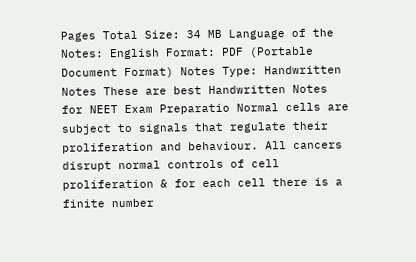Pages Total Size: 34 MB Language of the Notes: English Format: PDF (Portable Document Format) Notes Type: Handwritten Notes These are best Handwritten Notes for NEET Exam Preparatio Normal cells are subject to signals that regulate their proliferation and behaviour. All cancers disrupt normal controls of cell proliferation & for each cell there is a finite number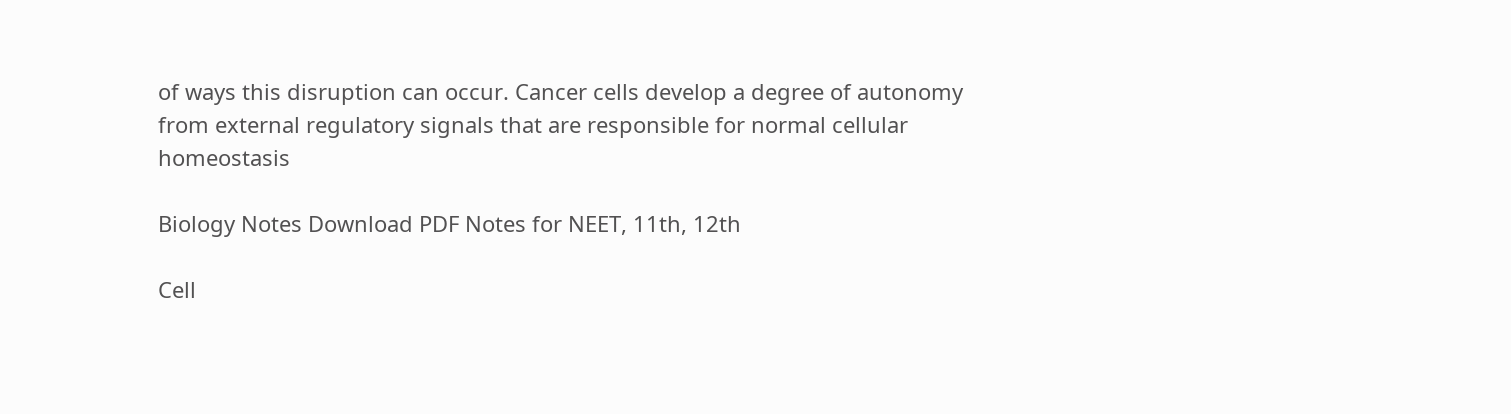of ways this disruption can occur. Cancer cells develop a degree of autonomy from external regulatory signals that are responsible for normal cellular homeostasis

Biology Notes Download PDF Notes for NEET, 11th, 12th

Cell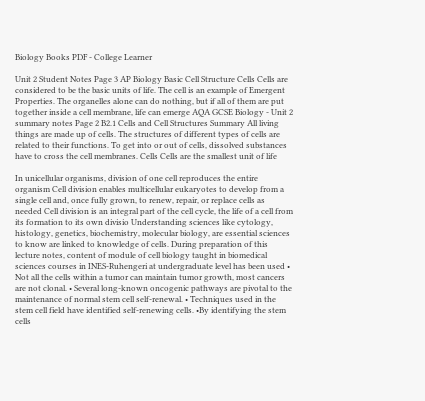Biology Books PDF - College Learner

Unit 2 Student Notes Page 3 AP Biology Basic Cell Structure Cells Cells are considered to be the basic units of life. The cell is an example of Emergent Properties. The organelles alone can do nothing, but if all of them are put together inside a cell membrane, life can emerge AQA GCSE Biology - Unit 2 summary notes Page 2 B2.1 Cells and Cell Structures Summary All living things are made up of cells. The structures of different types of cells are related to their functions. To get into or out of cells, dissolved substances have to cross the cell membranes. Cells Cells are the smallest unit of life

In unicellular organisms, division of one cell reproduces the entire organism Cell division enables multicellular eukaryotes to develop from a single cell and, once fully grown, to renew, repair, or replace cells as needed Cell division is an integral part of the cell cycle, the life of a cell from its formation to its own divisio Understanding sciences like cytology, histology, genetics, biochemistry, molecular biology, are essential sciences to know are linked to knowledge of cells. During preparation of this lecture notes, content of module of cell biology taught in biomedical sciences courses in INES-Ruhengeri at undergraduate level has been used • Not all the cells within a tumor can maintain tumor growth, most cancers are not clonal. • Several long-known oncogenic pathways are pivotal to the maintenance of normal stem cell self-renewal. • Techniques used in the stem cell field have identified self-renewing cells. •By identifying the stem cells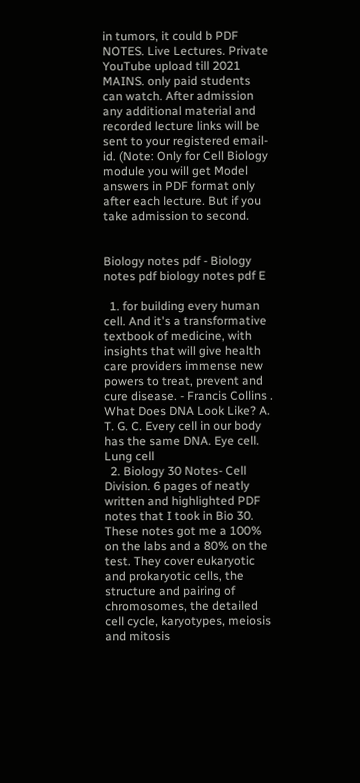in tumors, it could b PDF NOTES. Live Lectures. Private YouTube upload till 2021 MAINS. only paid students can watch. After admission any additional material and recorded lecture links will be sent to your registered email-id. (Note: Only for Cell Biology module you will get Model answers in PDF format only after each lecture. But if you take admission to second.


Biology notes pdf - Biology notes pdf biology notes pdf E

  1. for building every human cell. And it's a transformative textbook of medicine, with insights that will give health care providers immense new powers to treat, prevent and cure disease. - Francis Collins . What Does DNA Look Like? A. T. G. C. Every cell in our body has the same DNA. Eye cell. Lung cell
  2. Biology 30 Notes- Cell Division. 6 pages of neatly written and highlighted PDF notes that I took in Bio 30. These notes got me a 100% on the labs and a 80% on the test. They cover eukaryotic and prokaryotic cells, the structure and pairing of chromosomes, the detailed cell cycle, karyotypes, meiosis and mitosis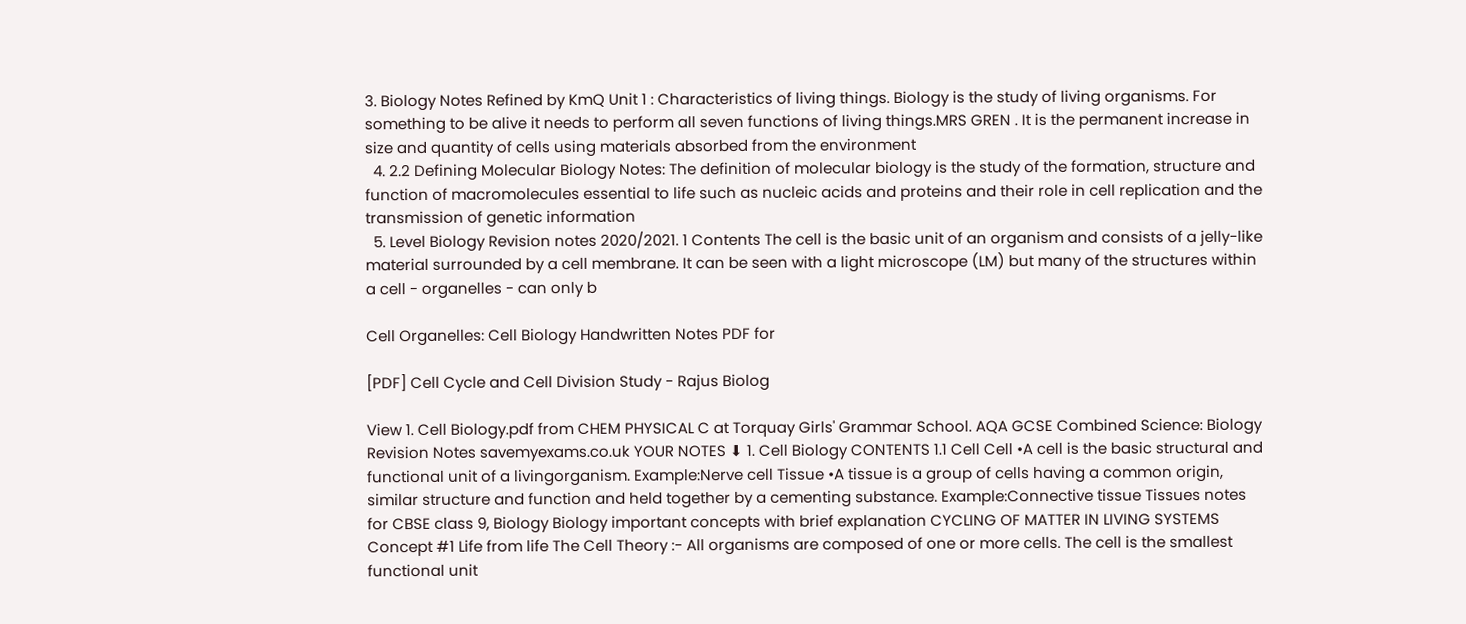3. Biology Notes Refined by KmQ Unit 1 : Characteristics of living things. Biology is the study of living organisms. For something to be alive it needs to perform all seven functions of living things.MRS GREN . It is the permanent increase in size and quantity of cells using materials absorbed from the environment
  4. 2.2 Defining Molecular Biology Notes: The definition of molecular biology is the study of the formation, structure and function of macromolecules essential to life such as nucleic acids and proteins and their role in cell replication and the transmission of genetic information
  5. Level Biology Revision notes 2020/2021. 1 Contents The cell is the basic unit of an organism and consists of a jelly-like material surrounded by a cell membrane. It can be seen with a light microscope (LM) but many of the structures within a cell - organelles - can only b

Cell Organelles: Cell Biology Handwritten Notes PDF for

[PDF] Cell Cycle and Cell Division Study - Rajus Biolog

View 1. Cell Biology.pdf from CHEM PHYSICAL C at Torquay Girls' Grammar School. AQA GCSE Combined Science: Biology Revision Notes savemyexams.co.uk YOUR NOTES ⬇ 1. Cell Biology CONTENTS 1.1 Cell Cell •A cell is the basic structural and functional unit of a livingorganism. Example:Nerve cell Tissue •A tissue is a group of cells having a common origin, similar structure and function and held together by a cementing substance. Example:Connective tissue Tissues notes for CBSE class 9, Biology Biology important concepts with brief explanation CYCLING OF MATTER IN LIVING SYSTEMS Concept #1 Life from life The Cell Theory :- All organisms are composed of one or more cells. The cell is the smallest functional unit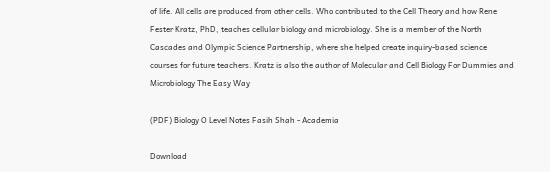of life. All cells are produced from other cells. Who contributed to the Cell Theory and how Rene Fester Kratz, PhD, teaches cellular biology and microbiology. She is a member of the North Cascades and Olympic Science Partnership, where she helped create inquiry-based science courses for future teachers. Kratz is also the author of Molecular and Cell Biology For Dummies and Microbiology The Easy Way

(PDF) Biology O Level Notes Fasih Shah - Academia

Download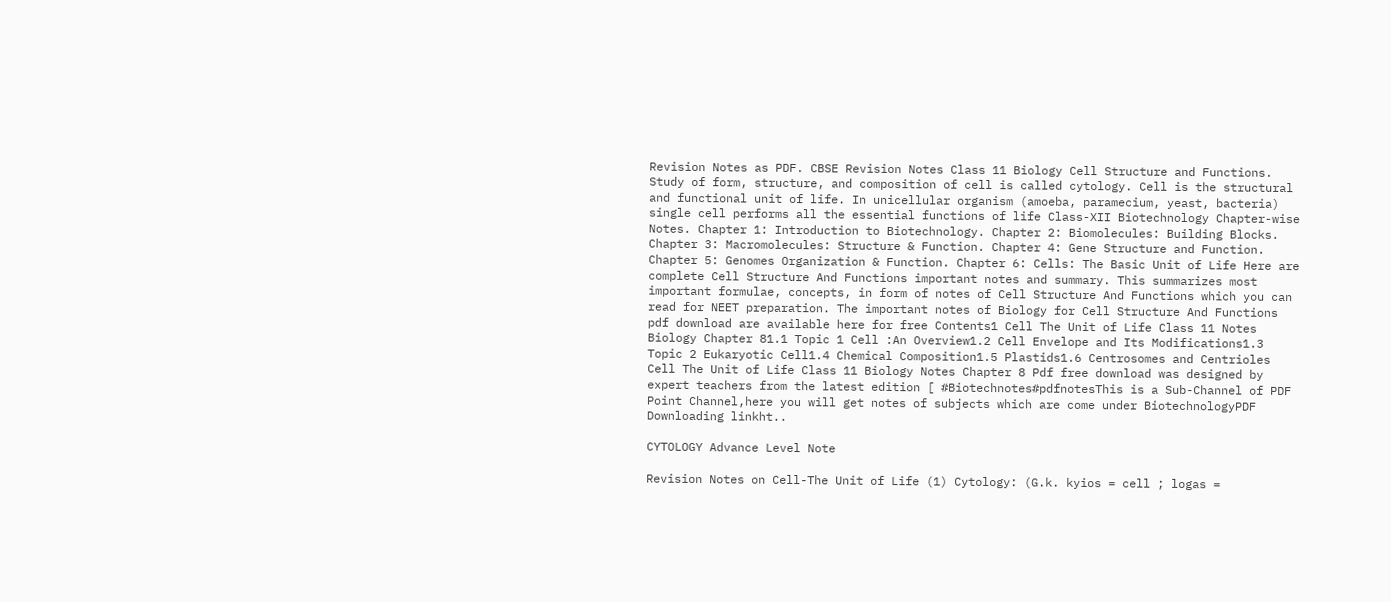Revision Notes as PDF. CBSE Revision Notes Class 11 Biology Cell Structure and Functions. Study of form, structure, and composition of cell is called cytology. Cell is the structural and functional unit of life. In unicellular organism (amoeba, paramecium, yeast, bacteria) single cell performs all the essential functions of life Class-XII Biotechnology Chapter-wise Notes. Chapter 1: Introduction to Biotechnology. Chapter 2: Biomolecules: Building Blocks. Chapter 3: Macromolecules: Structure & Function. Chapter 4: Gene Structure and Function. Chapter 5: Genomes Organization & Function. Chapter 6: Cells: The Basic Unit of Life Here are complete Cell Structure And Functions important notes and summary. This summarizes most important formulae, concepts, in form of notes of Cell Structure And Functions which you can read for NEET preparation. The important notes of Biology for Cell Structure And Functions pdf download are available here for free Contents1 Cell The Unit of Life Class 11 Notes Biology Chapter 81.1 Topic 1 Cell :An Overview1.2 Cell Envelope and Its Modifications1.3 Topic 2 Eukaryotic Cell1.4 Chemical Composition1.5 Plastids1.6 Centrosomes and Centrioles Cell The Unit of Life Class 11 Biology Notes Chapter 8 Pdf free download was designed by expert teachers from the latest edition [ #Biotechnotes#pdfnotesThis is a Sub-Channel of PDF Point Channel,here you will get notes of subjects which are come under BiotechnologyPDF Downloading linkht..

CYTOLOGY Advance Level Note

Revision Notes on Cell-The Unit of Life (1) Cytology: (G.k. kyios = cell ; logas =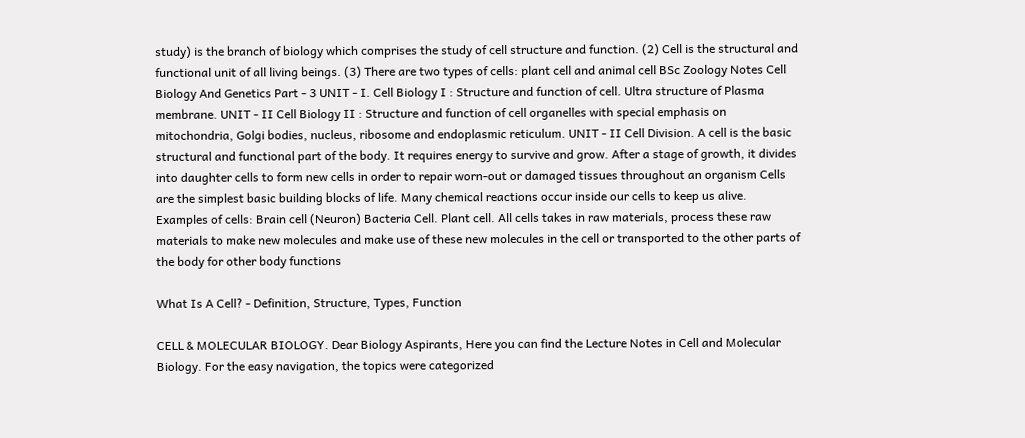study) is the branch of biology which comprises the study of cell structure and function. (2) Cell is the structural and functional unit of all living beings. (3) There are two types of cells: plant cell and animal cell BSc Zoology Notes Cell Biology And Genetics Part - 3 UNIT - I. Cell Biology I : Structure and function of cell. Ultra structure of Plasma membrane. UNIT - II Cell Biology II : Structure and function of cell organelles with special emphasis on mitochondria, Golgi bodies, nucleus, ribosome and endoplasmic reticulum. UNIT - II Cell Division. A cell is the basic structural and functional part of the body. It requires energy to survive and grow. After a stage of growth, it divides into daughter cells to form new cells in order to repair worn-out or damaged tissues throughout an organism Cells are the simplest basic building blocks of life. Many chemical reactions occur inside our cells to keep us alive. Examples of cells: Brain cell (Neuron) Bacteria Cell. Plant cell. All cells takes in raw materials, process these raw materials to make new molecules and make use of these new molecules in the cell or transported to the other parts of the body for other body functions

What Is A Cell? - Definition, Structure, Types, Function

CELL & MOLECULAR BIOLOGY. Dear Biology Aspirants, Here you can find the Lecture Notes in Cell and Molecular Biology. For the easy navigation, the topics were categorized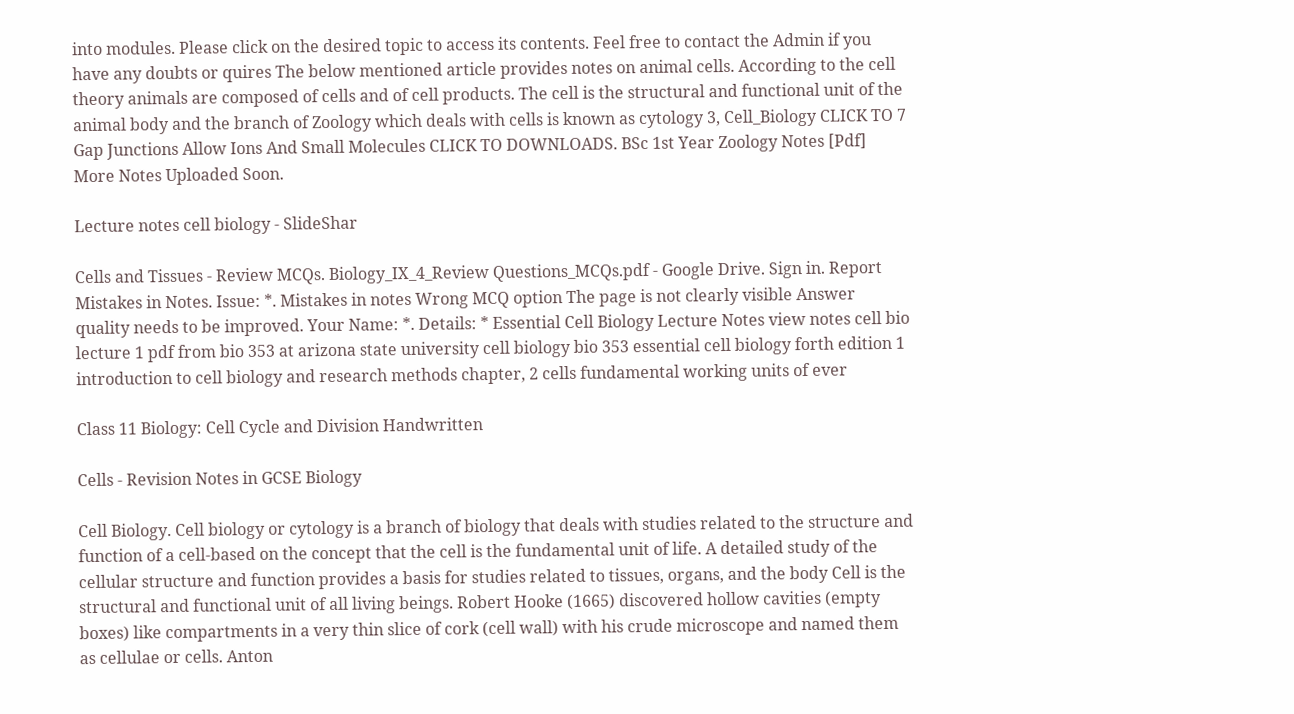into modules. Please click on the desired topic to access its contents. Feel free to contact the Admin if you have any doubts or quires The below mentioned article provides notes on animal cells. According to the cell theory animals are composed of cells and of cell products. The cell is the structural and functional unit of the animal body and the branch of Zoology which deals with cells is known as cytology 3, Cell_Biology CLICK TO 7 Gap Junctions Allow Ions And Small Molecules CLICK TO DOWNLOADS. BSc 1st Year Zoology Notes [Pdf] More Notes Uploaded Soon.

Lecture notes cell biology - SlideShar

Cells and Tissues - Review MCQs. Biology_IX_4_Review Questions_MCQs.pdf - Google Drive. Sign in. Report Mistakes in Notes. Issue: *. Mistakes in notes Wrong MCQ option The page is not clearly visible Answer quality needs to be improved. Your Name: *. Details: * Essential Cell Biology Lecture Notes view notes cell bio lecture 1 pdf from bio 353 at arizona state university cell biology bio 353 essential cell biology forth edition 1 introduction to cell biology and research methods chapter, 2 cells fundamental working units of ever

Class 11 Biology: Cell Cycle and Division Handwritten

Cells - Revision Notes in GCSE Biology

Cell Biology. Cell biology or cytology is a branch of biology that deals with studies related to the structure and function of a cell-based on the concept that the cell is the fundamental unit of life. A detailed study of the cellular structure and function provides a basis for studies related to tissues, organs, and the body Cell is the structural and functional unit of all living beings. Robert Hooke (1665) discovered hollow cavities (empty boxes) like compartments in a very thin slice of cork (cell wall) with his crude microscope and named them as cellulae or cells. Anton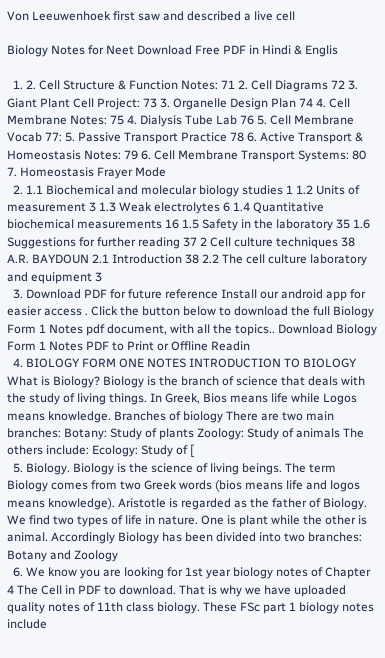Von Leeuwenhoek first saw and described a live cell

Biology Notes for Neet Download Free PDF in Hindi & Englis

  1. 2. Cell Structure & Function Notes: 71 2. Cell Diagrams 72 3. Giant Plant Cell Project: 73 3. Organelle Design Plan 74 4. Cell Membrane Notes: 75 4. Dialysis Tube Lab 76 5. Cell Membrane Vocab 77: 5. Passive Transport Practice 78 6. Active Transport & Homeostasis Notes: 79 6. Cell Membrane Transport Systems: 80 7. Homeostasis Frayer Mode
  2. 1.1 Biochemical and molecular biology studies 1 1.2 Units of measurement 3 1.3 Weak electrolytes 6 1.4 Quantitative biochemical measurements 16 1.5 Safety in the laboratory 35 1.6 Suggestions for further reading 37 2 Cell culture techniques 38 A.R. BAYDOUN 2.1 Introduction 38 2.2 The cell culture laboratory and equipment 3
  3. Download PDF for future reference Install our android app for easier access . Click the button below to download the full Biology Form 1 Notes pdf document, with all the topics.. Download Biology Form 1 Notes PDF to Print or Offline Readin
  4. BIOLOGY FORM ONE NOTES INTRODUCTION TO BIOLOGY What is Biology? Biology is the branch of science that deals with the study of living things. In Greek, Bios means life while Logos means knowledge. Branches of biology There are two main branches: Botany: Study of plants Zoology: Study of animals The others include: Ecology: Study of [
  5. Biology. Biology is the science of living beings. The term Biology comes from two Greek words (bios means life and logos means knowledge). Aristotle is regarded as the father of Biology. We find two types of life in nature. One is plant while the other is animal. Accordingly Biology has been divided into two branches: Botany and Zoology
  6. We know you are looking for 1st year biology notes of Chapter 4 The Cell in PDF to download. That is why we have uploaded quality notes of 11th class biology. These FSc part 1 biology notes include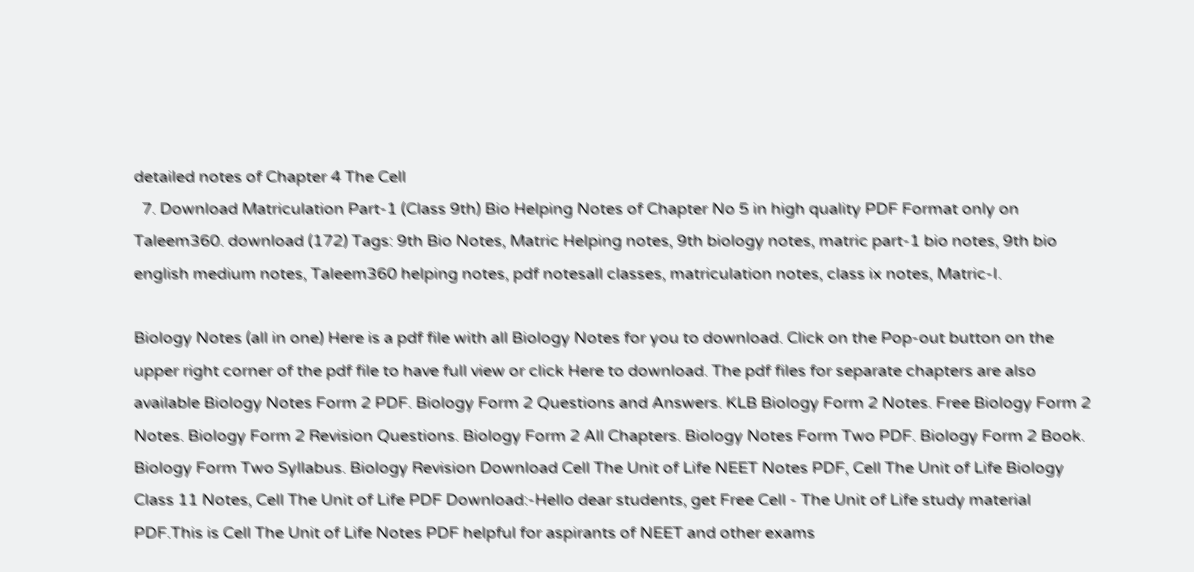detailed notes of Chapter 4 The Cell
  7. Download Matriculation Part-1 (Class 9th) Bio Helping Notes of Chapter No 5 in high quality PDF Format only on Taleem360. download (172) Tags: 9th Bio Notes, Matric Helping notes, 9th biology notes, matric part-1 bio notes, 9th bio english medium notes, Taleem360 helping notes, pdf notesall classes, matriculation notes, class ix notes, Matric-I.

Biology Notes (all in one) Here is a pdf file with all Biology Notes for you to download. Click on the Pop-out button on the upper right corner of the pdf file to have full view or click Here to download. The pdf files for separate chapters are also available Biology Notes Form 2 PDF. Biology Form 2 Questions and Answers. KLB Biology Form 2 Notes. Free Biology Form 2 Notes. Biology Form 2 Revision Questions. Biology Form 2 All Chapters. Biology Notes Form Two PDF. Biology Form 2 Book. Biology Form Two Syllabus. Biology Revision Download Cell The Unit of Life NEET Notes PDF, Cell The Unit of Life Biology Class 11 Notes, Cell The Unit of Life PDF Download:-Hello dear students, get Free Cell - The Unit of Life study material PDF.This is Cell The Unit of Life Notes PDF helpful for aspirants of NEET and other exams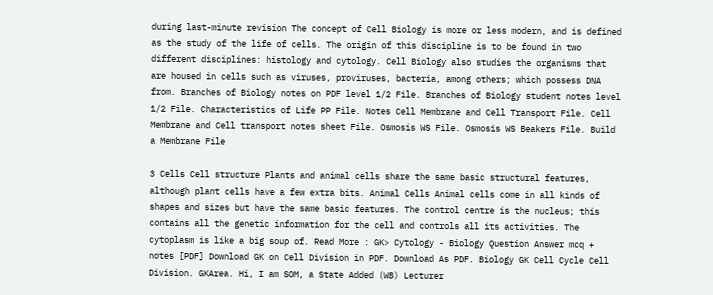during last-minute revision The concept of Cell Biology is more or less modern, and is defined as the study of the life of cells. The origin of this discipline is to be found in two different disciplines: histology and cytology. Cell Biology also studies the organisms that are housed in cells such as viruses, proviruses, bacteria, among others; which possess DNA from. Branches of Biology notes on PDF level 1/2 File. Branches of Biology student notes level 1/2 File. Characteristics of Life PP File. Notes Cell Membrane and Cell Transport File. Cell Membrane and Cell transport notes sheet File. Osmosis WS File. Osmosis WS Beakers File. Build a Membrane File

3 Cells Cell structure Plants and animal cells share the same basic structural features, although plant cells have a few extra bits. Animal Cells Animal cells come in all kinds of shapes and sizes but have the same basic features. The control centre is the nucleus; this contains all the genetic information for the cell and controls all its activities. The cytoplasm is like a big soup of. Read More : GK> Cytology - Biology Question Answer mcq + notes [PDF] Download GK on Cell Division in PDF. Download As PDF. Biology GK Cell Cycle Cell Division. GKArea. Hi, I am SOM, a State Added (WB) Lecturer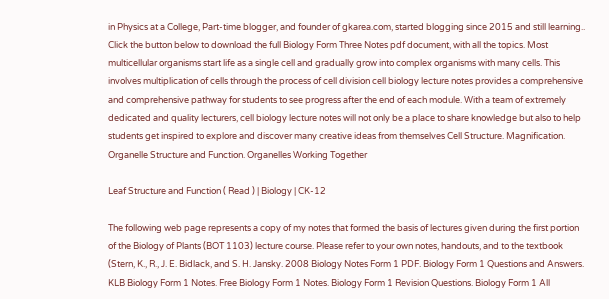in Physics at a College, Part-time blogger, and founder of gkarea.com, started blogging since 2015 and still learning.. Click the button below to download the full Biology Form Three Notes pdf document, with all the topics. Most multicellular organisms start life as a single cell and gradually grow into complex organisms with many cells. This involves multiplication of cells through the process of cell division cell biology lecture notes provides a comprehensive and comprehensive pathway for students to see progress after the end of each module. With a team of extremely dedicated and quality lecturers, cell biology lecture notes will not only be a place to share knowledge but also to help students get inspired to explore and discover many creative ideas from themselves Cell Structure. Magnification. Organelle Structure and Function. Organelles Working Together

Leaf Structure and Function ( Read ) | Biology | CK-12

The following web page represents a copy of my notes that formed the basis of lectures given during the first portion of the Biology of Plants (BOT 1103) lecture course. Please refer to your own notes, handouts, and to the textbook (Stern, K., R., J. E. Bidlack, and S. H. Jansky. 2008 Biology Notes Form 1 PDF. Biology Form 1 Questions and Answers. KLB Biology Form 1 Notes. Free Biology Form 1 Notes. Biology Form 1 Revision Questions. Biology Form 1 All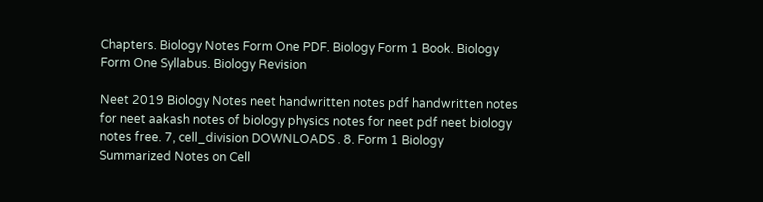Chapters. Biology Notes Form One PDF. Biology Form 1 Book. Biology Form One Syllabus. Biology Revision

Neet 2019 Biology Notes neet handwritten notes pdf handwritten notes for neet aakash notes of biology physics notes for neet pdf neet biology notes free. 7, cell_division DOWNLOADS . 8. Form 1 Biology Summarized Notes on Cell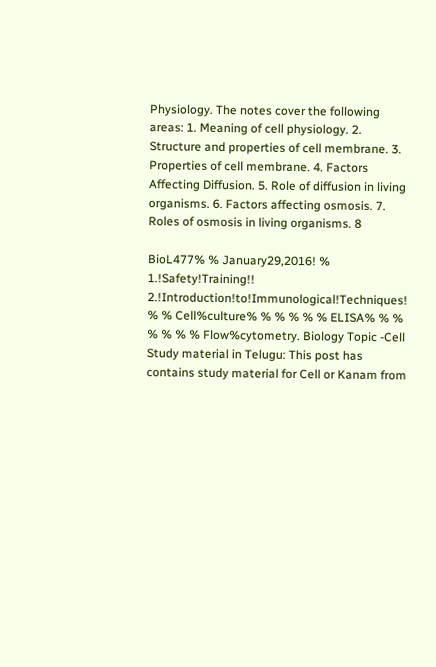Physiology. The notes cover the following areas: 1. Meaning of cell physiology. 2. Structure and properties of cell membrane. 3. Properties of cell membrane. 4. Factors Affecting Diffusion. 5. Role of diffusion in living organisms. 6. Factors affecting osmosis. 7. Roles of osmosis in living organisms. 8

BioL477% % January29,2016! % 1.!Safety!Training!! 2.!Introduction!to!Immunological!Techniques! % % Cell%culture% % % % % % ELISA% % % % % % % Flow%cytometry. Biology Topic -Cell Study material in Telugu: This post has contains study material for Cell or Kanam from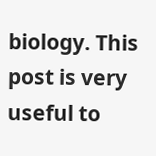biology. This post is very useful to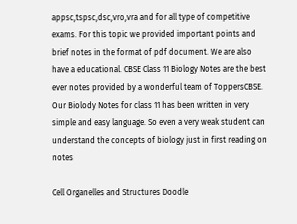appsc,tspsc,dsc,vro,vra and for all type of competitive exams. For this topic we provided important points and brief notes in the format of pdf document. We are also have a educational. CBSE Class 11 Biology Notes are the best ever notes provided by a wonderful team of ToppersCBSE. Our Biolody Notes for class 11 has been written in very simple and easy language. So even a very weak student can understand the concepts of biology just in first reading on notes

Cell Organelles and Structures Doodle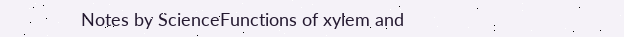Notes by ScienceFunctions of xylem and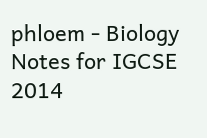phloem - Biology Notes for IGCSE 2014